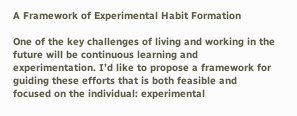A Framework of Experimental Habit Formation

One of the key challenges of living and working in the future will be continuous learning and experimentation. I’d like to propose a framework for guiding these efforts that is both feasible and focused on the individual: experimental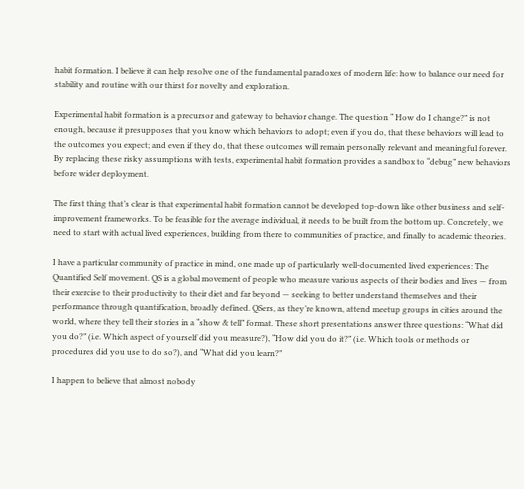habit formation. I believe it can help resolve one of the fundamental paradoxes of modern life: how to balance our need for stability and routine with our thirst for novelty and exploration.

Experimental habit formation is a precursor and gateway to behavior change. The question “ How do I change?” is not enough, because it presupposes that you know which behaviors to adopt; even if you do, that these behaviors will lead to the outcomes you expect; and even if they do, that these outcomes will remain personally relevant and meaningful forever. By replacing these risky assumptions with tests, experimental habit formation provides a sandbox to “debug” new behaviors before wider deployment.

The first thing that’s clear is that experimental habit formation cannot be developed top-down like other business and self-improvement frameworks. To be feasible for the average individual, it needs to be built from the bottom up. Concretely, we need to start with actual lived experiences, building from there to communities of practice, and finally to academic theories.

I have a particular community of practice in mind, one made up of particularly well-documented lived experiences: The Quantified Self movement. QS is a global movement of people who measure various aspects of their bodies and lives — from their exercise to their productivity to their diet and far beyond — seeking to better understand themselves and their performance through quantification, broadly defined. QSers, as they’re known, attend meetup groups in cities around the world, where they tell their stories in a “show & tell” format. These short presentations answer three questions: “What did you do?” (i.e. Which aspect of yourself did you measure?), “How did you do it?” (i.e. Which tools or methods or procedures did you use to do so?), and “What did you learn?”

I happen to believe that almost nobody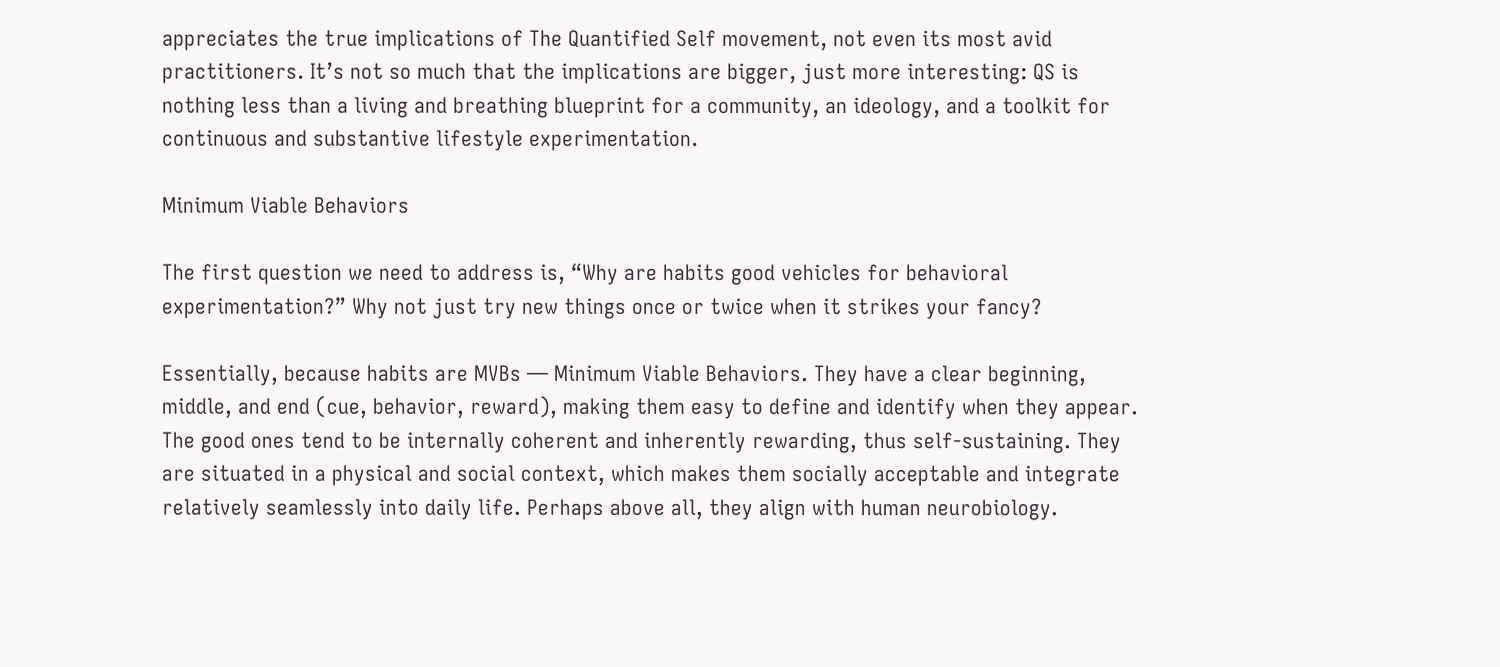appreciates the true implications of The Quantified Self movement, not even its most avid practitioners. It’s not so much that the implications are bigger, just more interesting: QS is nothing less than a living and breathing blueprint for a community, an ideology, and a toolkit for continuous and substantive lifestyle experimentation.

Minimum Viable Behaviors

The first question we need to address is, “Why are habits good vehicles for behavioral experimentation?” Why not just try new things once or twice when it strikes your fancy?

Essentially, because habits are MVBs — Minimum Viable Behaviors. They have a clear beginning, middle, and end (cue, behavior, reward), making them easy to define and identify when they appear. The good ones tend to be internally coherent and inherently rewarding, thus self-sustaining. They are situated in a physical and social context, which makes them socially acceptable and integrate relatively seamlessly into daily life. Perhaps above all, they align with human neurobiology.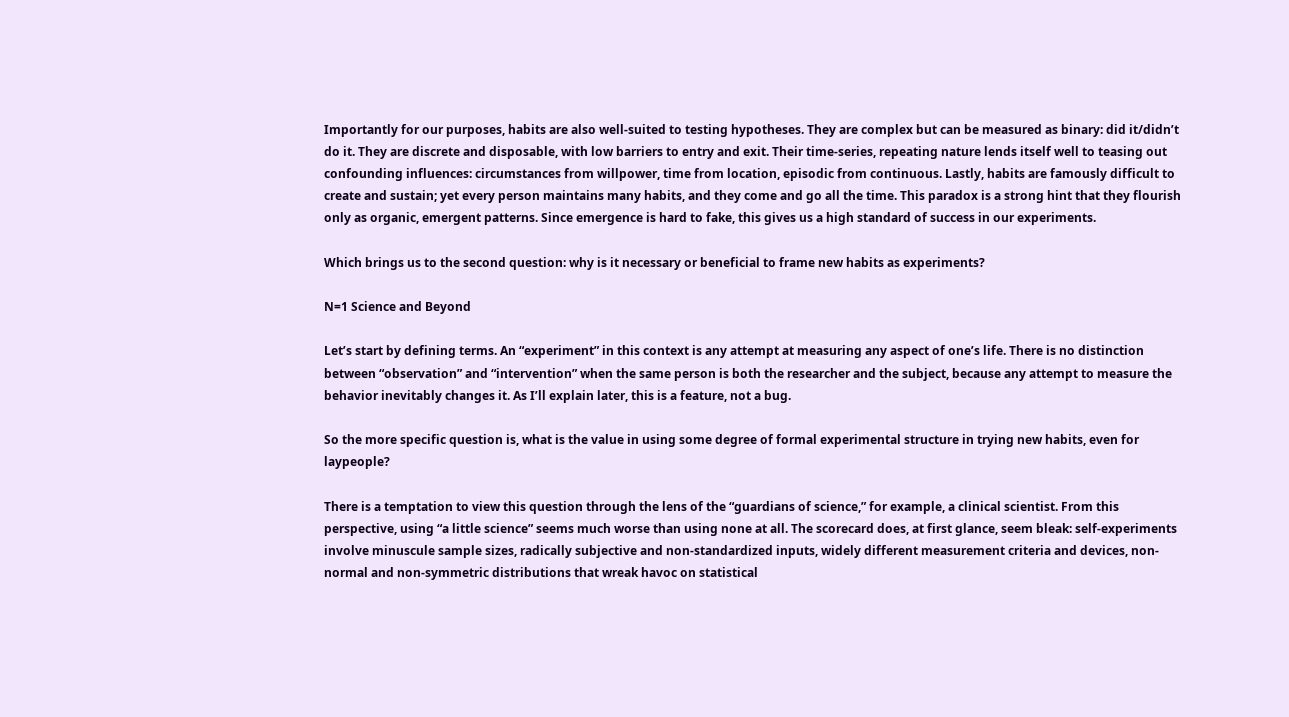Importantly for our purposes, habits are also well-suited to testing hypotheses. They are complex but can be measured as binary: did it/didn’t do it. They are discrete and disposable, with low barriers to entry and exit. Their time-series, repeating nature lends itself well to teasing out confounding influences: circumstances from willpower, time from location, episodic from continuous. Lastly, habits are famously difficult to create and sustain; yet every person maintains many habits, and they come and go all the time. This paradox is a strong hint that they flourish only as organic, emergent patterns. Since emergence is hard to fake, this gives us a high standard of success in our experiments.

Which brings us to the second question: why is it necessary or beneficial to frame new habits as experiments?

N=1 Science and Beyond

Let’s start by defining terms. An “experiment” in this context is any attempt at measuring any aspect of one’s life. There is no distinction between “observation” and “intervention” when the same person is both the researcher and the subject, because any attempt to measure the behavior inevitably changes it. As I’ll explain later, this is a feature, not a bug.

So the more specific question is, what is the value in using some degree of formal experimental structure in trying new habits, even for laypeople?

There is a temptation to view this question through the lens of the “guardians of science,” for example, a clinical scientist. From this perspective, using “a little science” seems much worse than using none at all. The scorecard does, at first glance, seem bleak: self-experiments involve minuscule sample sizes, radically subjective and non-standardized inputs, widely different measurement criteria and devices, non-normal and non-symmetric distributions that wreak havoc on statistical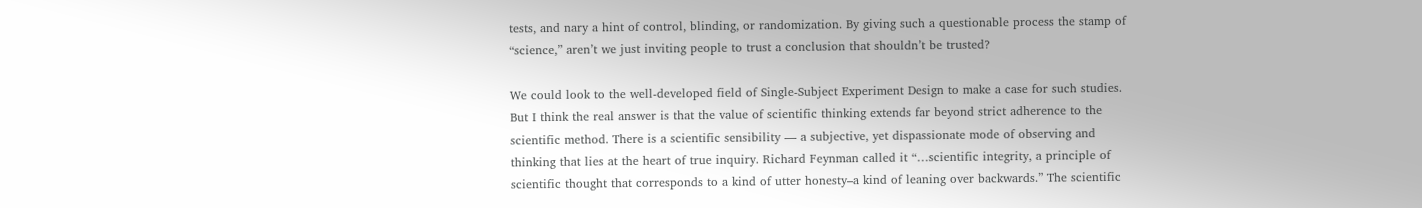tests, and nary a hint of control, blinding, or randomization. By giving such a questionable process the stamp of “science,” aren’t we just inviting people to trust a conclusion that shouldn’t be trusted?

We could look to the well-developed field of Single-Subject Experiment Design to make a case for such studies. But I think the real answer is that the value of scientific thinking extends far beyond strict adherence to the scientific method. There is a scientific sensibility — a subjective, yet dispassionate mode of observing and thinking that lies at the heart of true inquiry. Richard Feynman called it “…scientific integrity, a principle of scientific thought that corresponds to a kind of utter honesty–a kind of leaning over backwards.” The scientific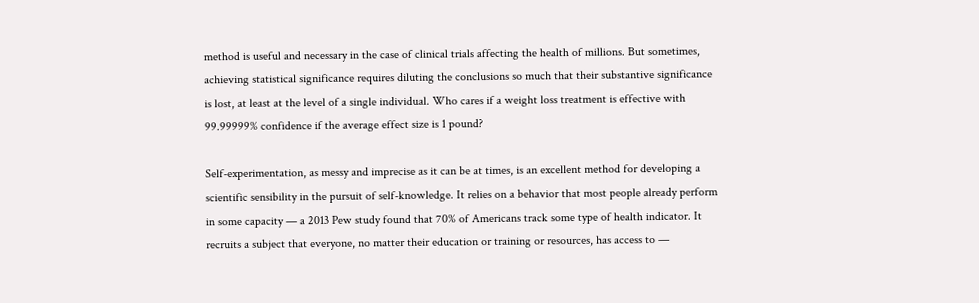method is useful and necessary in the case of clinical trials affecting the health of millions. But sometimes, achieving statistical significance requires diluting the conclusions so much that their substantive significance is lost, at least at the level of a single individual. Who cares if a weight loss treatment is effective with 99.99999% confidence if the average effect size is 1 pound?

Self-experimentation, as messy and imprecise as it can be at times, is an excellent method for developing a scientific sensibility in the pursuit of self-knowledge. It relies on a behavior that most people already perform in some capacity — a 2013 Pew study found that 70% of Americans track some type of health indicator. It recruits a subject that everyone, no matter their education or training or resources, has access to —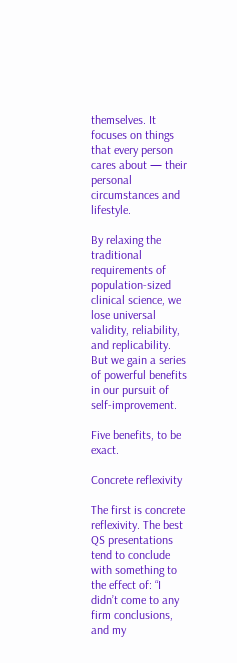themselves. It focuses on things that every person cares about — their personal circumstances and lifestyle.

By relaxing the traditional requirements of population-sized clinical science, we lose universal validity, reliability, and replicability. But we gain a series of powerful benefits in our pursuit of self-improvement.

Five benefits, to be exact.

Concrete reflexivity

The first is concrete reflexivity. The best QS presentations tend to conclude with something to the effect of: “I didn’t come to any firm conclusions, and my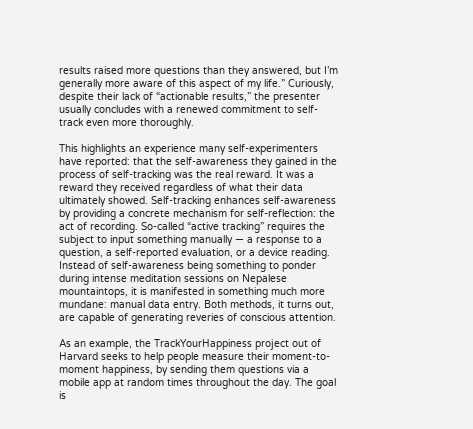results raised more questions than they answered, but I’m generally more aware of this aspect of my life.” Curiously, despite their lack of “actionable results,” the presenter usually concludes with a renewed commitment to self-track even more thoroughly.

This highlights an experience many self-experimenters have reported: that the self-awareness they gained in the process of self-tracking was the real reward. It was a reward they received regardless of what their data ultimately showed. Self-tracking enhances self-awareness by providing a concrete mechanism for self-reflection: the act of recording. So-called “active tracking” requires the subject to input something manually — a response to a question, a self-reported evaluation, or a device reading. Instead of self-awareness being something to ponder during intense meditation sessions on Nepalese mountaintops, it is manifested in something much more mundane: manual data entry. Both methods, it turns out, are capable of generating reveries of conscious attention.

As an example, the TrackYourHappiness project out of Harvard seeks to help people measure their moment-to-moment happiness, by sending them questions via a mobile app at random times throughout the day. The goal is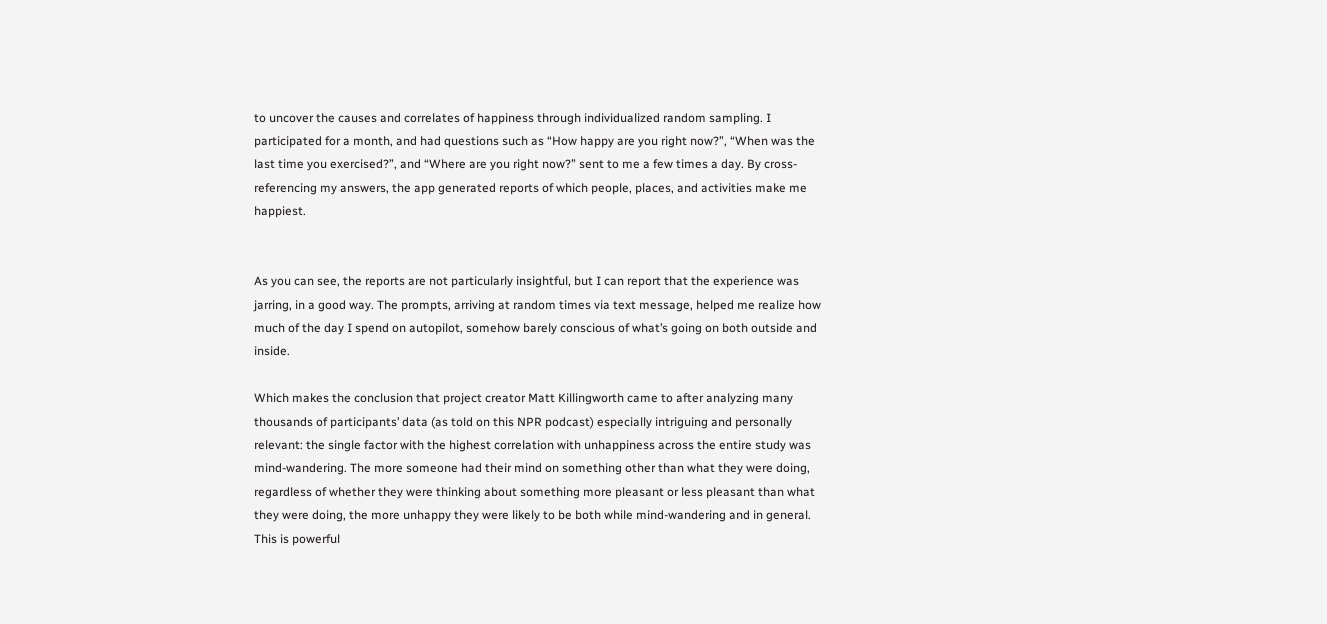to uncover the causes and correlates of happiness through individualized random sampling. I participated for a month, and had questions such as “How happy are you right now?”, “When was the last time you exercised?”, and “Where are you right now?” sent to me a few times a day. By cross-referencing my answers, the app generated reports of which people, places, and activities make me happiest.


As you can see, the reports are not particularly insightful, but I can report that the experience was jarring, in a good way. The prompts, arriving at random times via text message, helped me realize how much of the day I spend on autopilot, somehow barely conscious of what’s going on both outside and inside.

Which makes the conclusion that project creator Matt Killingworth came to after analyzing many thousands of participants’ data (as told on this NPR podcast) especially intriguing and personally relevant: the single factor with the highest correlation with unhappiness across the entire study was mind-wandering. The more someone had their mind on something other than what they were doing, regardless of whether they were thinking about something more pleasant or less pleasant than what they were doing, the more unhappy they were likely to be both while mind-wandering and in general. This is powerful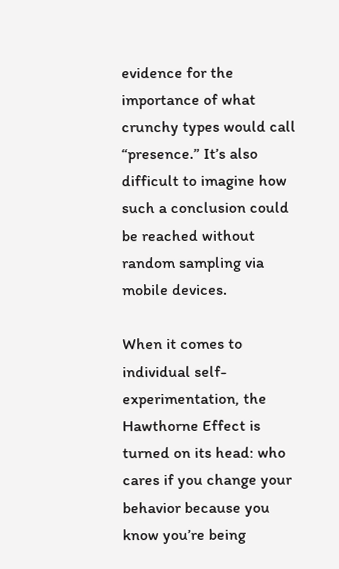evidence for the importance of what crunchy types would call “presence.” It’s also difficult to imagine how such a conclusion could be reached without random sampling via mobile devices.

When it comes to individual self-experimentation, the Hawthorne Effect is turned on its head: who cares if you change your behavior because you know you’re being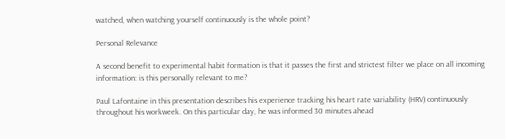watched, when watching yourself continuously is the whole point?

Personal Relevance

A second benefit to experimental habit formation is that it passes the first and strictest filter we place on all incoming information: is this personally relevant to me?

Paul Lafontaine in this presentation describes his experience tracking his heart rate variability (HRV) continuously throughout his workweek. On this particular day, he was informed 30 minutes ahead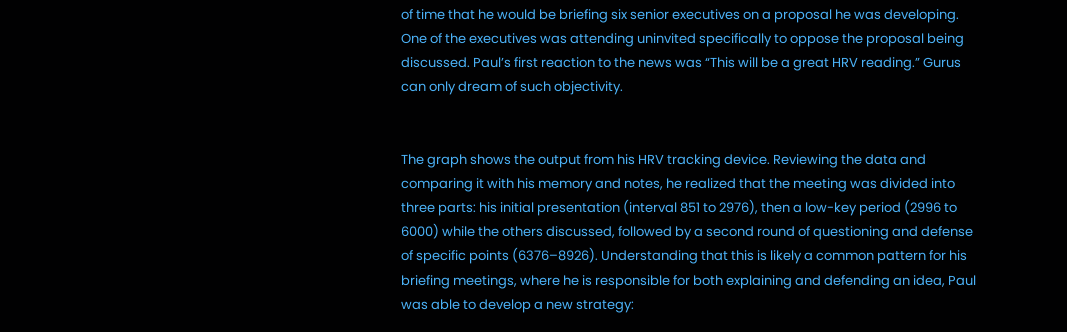of time that he would be briefing six senior executives on a proposal he was developing. One of the executives was attending uninvited specifically to oppose the proposal being discussed. Paul’s first reaction to the news was “This will be a great HRV reading.” Gurus can only dream of such objectivity.


The graph shows the output from his HRV tracking device. Reviewing the data and comparing it with his memory and notes, he realized that the meeting was divided into three parts: his initial presentation (interval 851 to 2976), then a low-key period (2996 to 6000) while the others discussed, followed by a second round of questioning and defense of specific points (6376–8926). Understanding that this is likely a common pattern for his briefing meetings, where he is responsible for both explaining and defending an idea, Paul was able to develop a new strategy: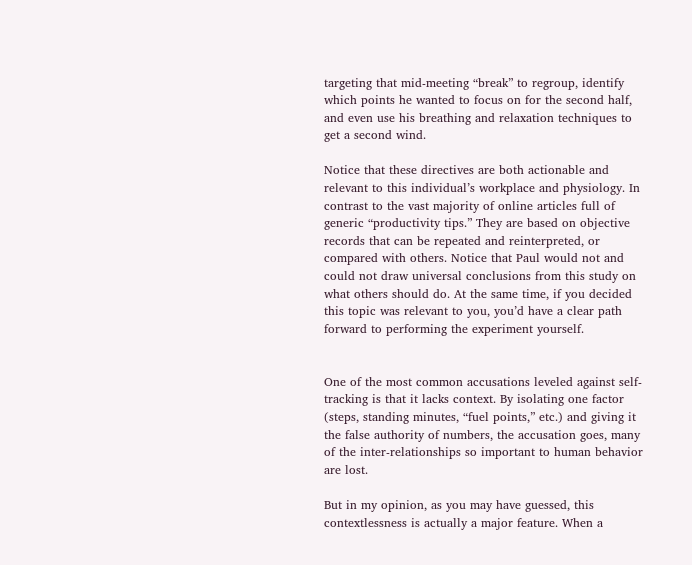targeting that mid-meeting “break” to regroup, identify which points he wanted to focus on for the second half, and even use his breathing and relaxation techniques to get a second wind.

Notice that these directives are both actionable and relevant to this individual’s workplace and physiology. In contrast to the vast majority of online articles full of generic “productivity tips.” They are based on objective records that can be repeated and reinterpreted, or compared with others. Notice that Paul would not and could not draw universal conclusions from this study on what others should do. At the same time, if you decided this topic was relevant to you, you’d have a clear path forward to performing the experiment yourself.


One of the most common accusations leveled against self-tracking is that it lacks context. By isolating one factor (steps, standing minutes, “fuel points,” etc.) and giving it the false authority of numbers, the accusation goes, many of the inter-relationships so important to human behavior are lost.

But in my opinion, as you may have guessed, this contextlessness is actually a major feature. When a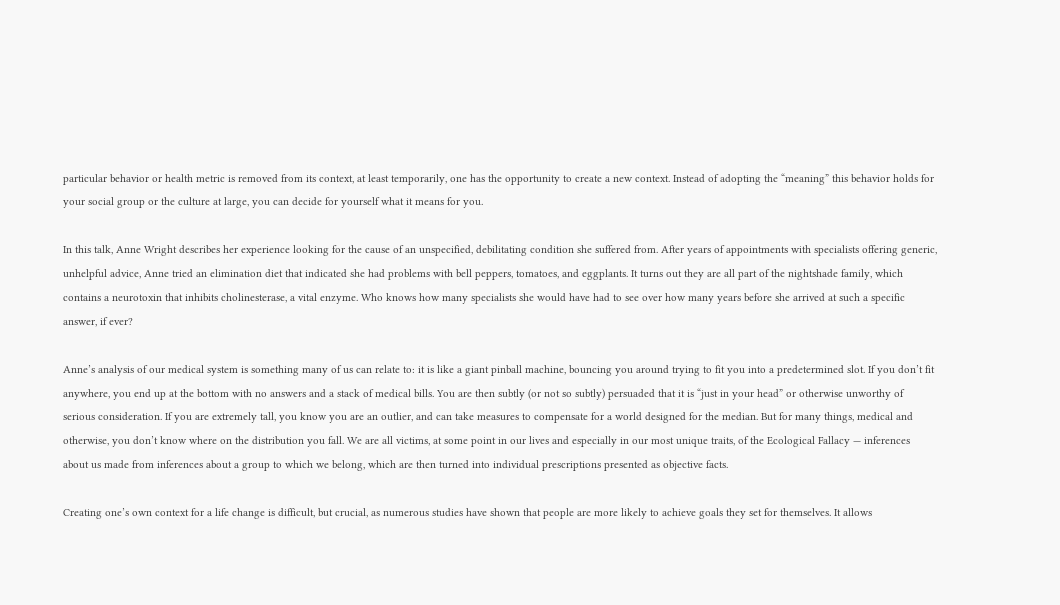particular behavior or health metric is removed from its context, at least temporarily, one has the opportunity to create a new context. Instead of adopting the “meaning” this behavior holds for your social group or the culture at large, you can decide for yourself what it means for you.

In this talk, Anne Wright describes her experience looking for the cause of an unspecified, debilitating condition she suffered from. After years of appointments with specialists offering generic, unhelpful advice, Anne tried an elimination diet that indicated she had problems with bell peppers, tomatoes, and eggplants. It turns out they are all part of the nightshade family, which contains a neurotoxin that inhibits cholinesterase, a vital enzyme. Who knows how many specialists she would have had to see over how many years before she arrived at such a specific answer, if ever?

Anne’s analysis of our medical system is something many of us can relate to: it is like a giant pinball machine, bouncing you around trying to fit you into a predetermined slot. If you don’t fit anywhere, you end up at the bottom with no answers and a stack of medical bills. You are then subtly (or not so subtly) persuaded that it is “just in your head” or otherwise unworthy of serious consideration. If you are extremely tall, you know you are an outlier, and can take measures to compensate for a world designed for the median. But for many things, medical and otherwise, you don’t know where on the distribution you fall. We are all victims, at some point in our lives and especially in our most unique traits, of the Ecological Fallacy — inferences about us made from inferences about a group to which we belong, which are then turned into individual prescriptions presented as objective facts.

Creating one’s own context for a life change is difficult, but crucial, as numerous studies have shown that people are more likely to achieve goals they set for themselves. It allows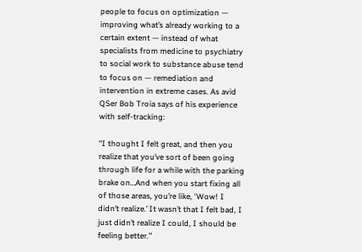people to focus on optimization — improving what’s already working to a certain extent — instead of what specialists from medicine to psychiatry to social work to substance abuse tend to focus on — remediation and intervention in extreme cases. As avid QSer Bob Troia says of his experience with self-tracking:

“I thought I felt great, and then you realize that you’ve sort of been going through life for a while with the parking brake on…And when you start fixing all of those areas, you’re like, ‘Wow! I didn’t realize.’ It wasn’t that I felt bad, I just didn’t realize I could, I should be feeling better.”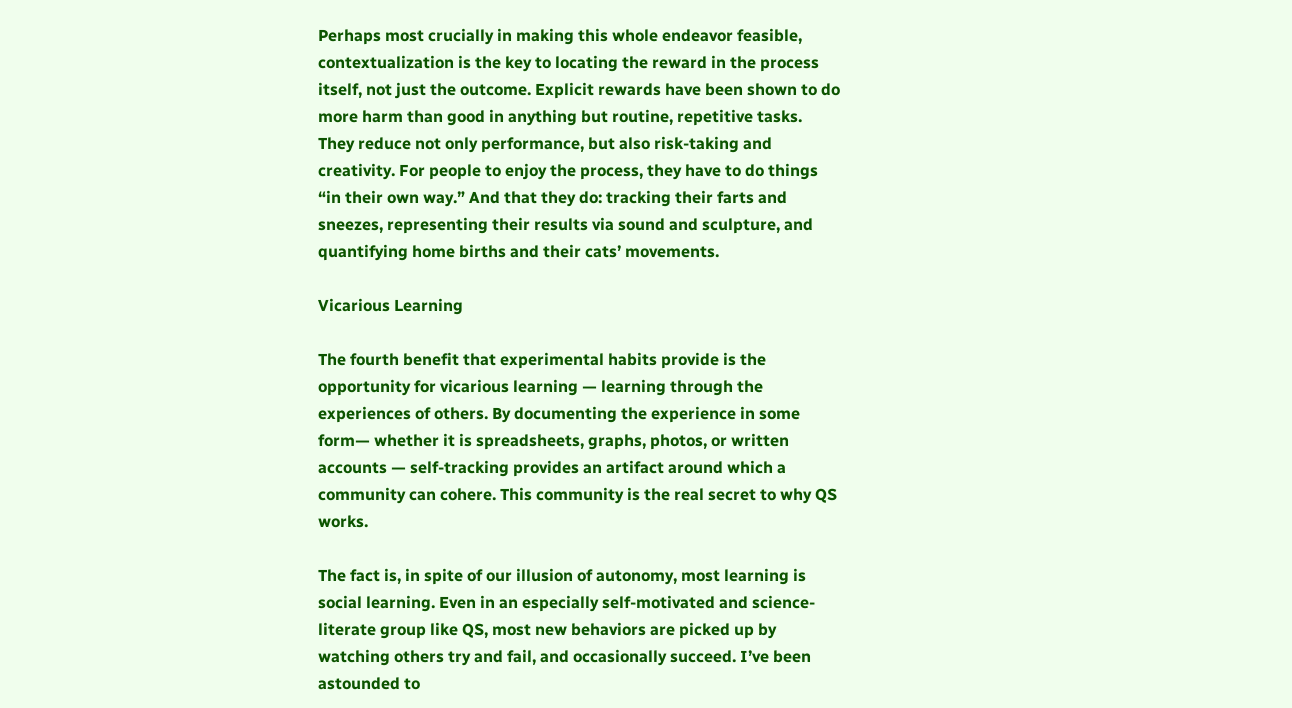Perhaps most crucially in making this whole endeavor feasible, contextualization is the key to locating the reward in the process itself, not just the outcome. Explicit rewards have been shown to do more harm than good in anything but routine, repetitive tasks. They reduce not only performance, but also risk-taking and creativity. For people to enjoy the process, they have to do things “in their own way.” And that they do: tracking their farts and sneezes, representing their results via sound and sculpture, and quantifying home births and their cats’ movements.

Vicarious Learning

The fourth benefit that experimental habits provide is the opportunity for vicarious learning — learning through the experiences of others. By documenting the experience in some form— whether it is spreadsheets, graphs, photos, or written accounts — self-tracking provides an artifact around which a community can cohere. This community is the real secret to why QS works.

The fact is, in spite of our illusion of autonomy, most learning is social learning. Even in an especially self-motivated and science-literate group like QS, most new behaviors are picked up by watching others try and fail, and occasionally succeed. I’ve been astounded to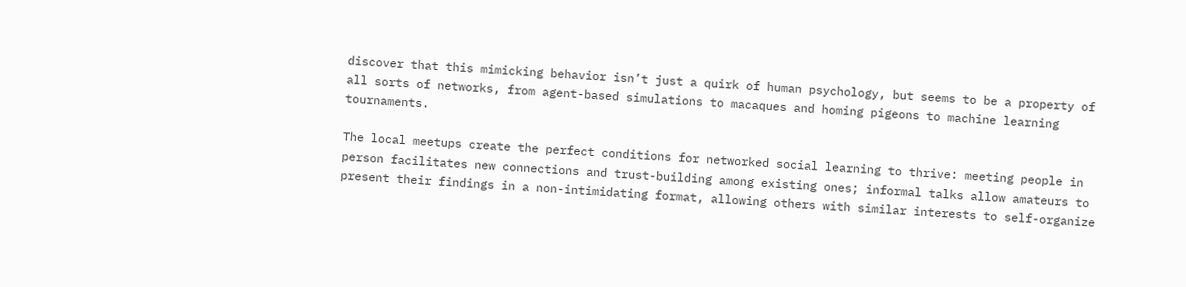discover that this mimicking behavior isn’t just a quirk of human psychology, but seems to be a property of all sorts of networks, from agent-based simulations to macaques and homing pigeons to machine learning tournaments.

The local meetups create the perfect conditions for networked social learning to thrive: meeting people in person facilitates new connections and trust-building among existing ones; informal talks allow amateurs to present their findings in a non-intimidating format, allowing others with similar interests to self-organize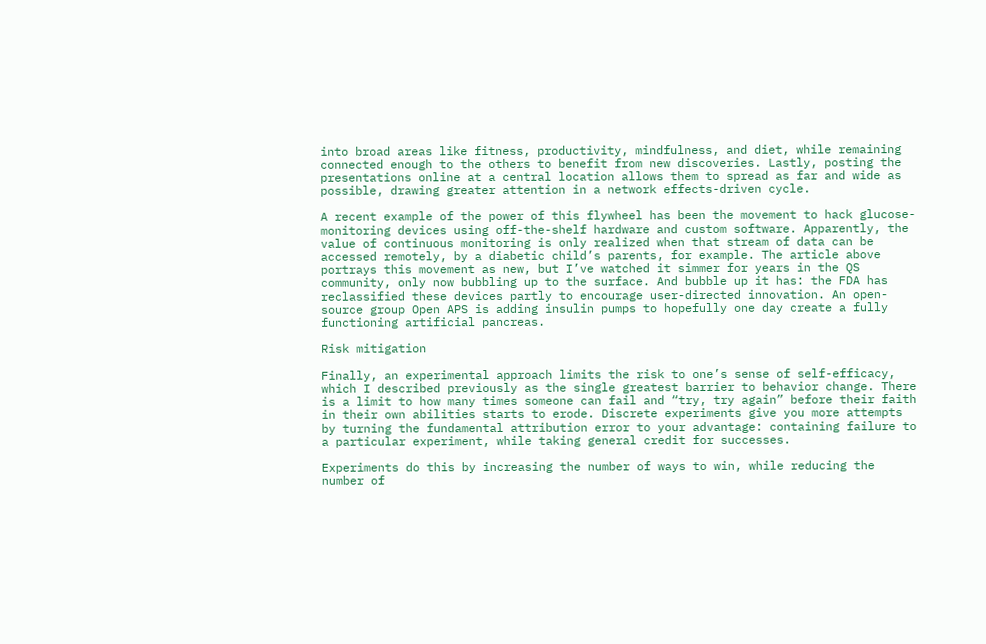into broad areas like fitness, productivity, mindfulness, and diet, while remaining connected enough to the others to benefit from new discoveries. Lastly, posting the presentations online at a central location allows them to spread as far and wide as possible, drawing greater attention in a network effects-driven cycle.

A recent example of the power of this flywheel has been the movement to hack glucose-monitoring devices using off-the-shelf hardware and custom software. Apparently, the value of continuous monitoring is only realized when that stream of data can be accessed remotely, by a diabetic child’s parents, for example. The article above portrays this movement as new, but I’ve watched it simmer for years in the QS community, only now bubbling up to the surface. And bubble up it has: the FDA has reclassified these devices partly to encourage user-directed innovation. An open-source group Open APS is adding insulin pumps to hopefully one day create a fully functioning artificial pancreas.

Risk mitigation

Finally, an experimental approach limits the risk to one’s sense of self-efficacy, which I described previously as the single greatest barrier to behavior change. There is a limit to how many times someone can fail and “try, try again” before their faith in their own abilities starts to erode. Discrete experiments give you more attempts by turning the fundamental attribution error to your advantage: containing failure to a particular experiment, while taking general credit for successes.

Experiments do this by increasing the number of ways to win, while reducing the number of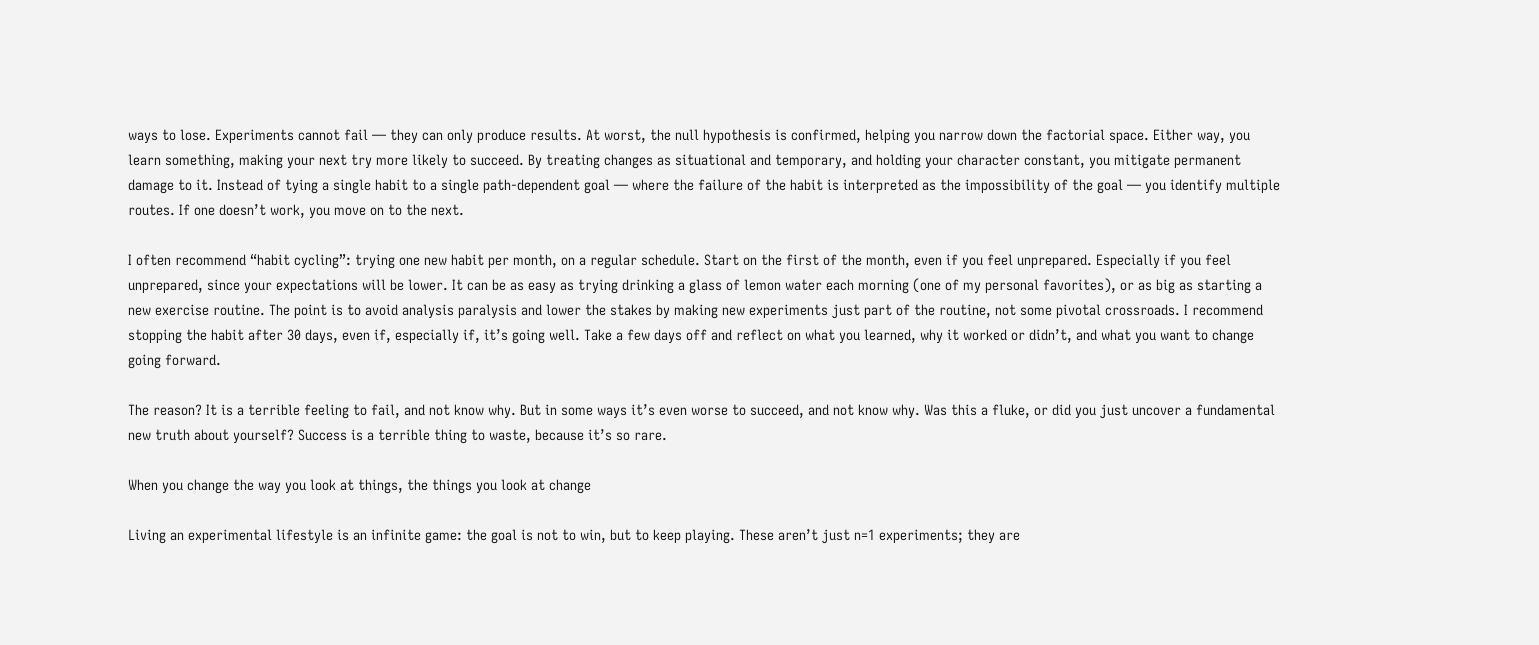ways to lose. Experiments cannot fail — they can only produce results. At worst, the null hypothesis is confirmed, helping you narrow down the factorial space. Either way, you learn something, making your next try more likely to succeed. By treating changes as situational and temporary, and holding your character constant, you mitigate permanent damage to it. Instead of tying a single habit to a single path-dependent goal — where the failure of the habit is interpreted as the impossibility of the goal — you identify multiple routes. If one doesn’t work, you move on to the next.

I often recommend “habit cycling”: trying one new habit per month, on a regular schedule. Start on the first of the month, even if you feel unprepared. Especially if you feel unprepared, since your expectations will be lower. It can be as easy as trying drinking a glass of lemon water each morning (one of my personal favorites), or as big as starting a new exercise routine. The point is to avoid analysis paralysis and lower the stakes by making new experiments just part of the routine, not some pivotal crossroads. I recommend stopping the habit after 30 days, even if, especially if, it’s going well. Take a few days off and reflect on what you learned, why it worked or didn’t, and what you want to change going forward.

The reason? It is a terrible feeling to fail, and not know why. But in some ways it’s even worse to succeed, and not know why. Was this a fluke, or did you just uncover a fundamental new truth about yourself? Success is a terrible thing to waste, because it’s so rare.

When you change the way you look at things, the things you look at change

Living an experimental lifestyle is an infinite game: the goal is not to win, but to keep playing. These aren’t just n=1 experiments; they are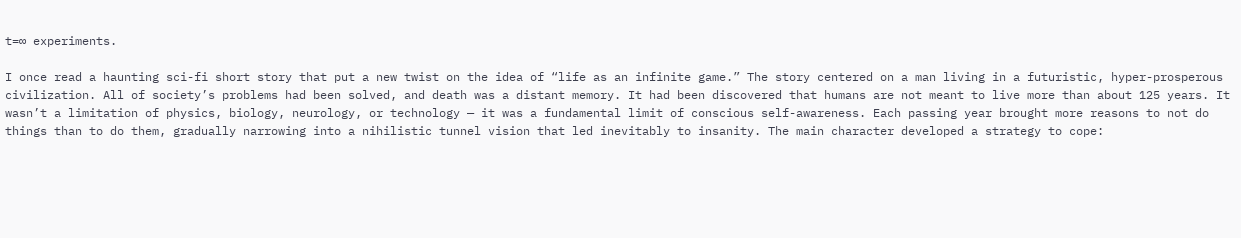t=∞ experiments.

I once read a haunting sci-fi short story that put a new twist on the idea of “life as an infinite game.” The story centered on a man living in a futuristic, hyper-prosperous civilization. All of society’s problems had been solved, and death was a distant memory. It had been discovered that humans are not meant to live more than about 125 years. It wasn’t a limitation of physics, biology, neurology, or technology — it was a fundamental limit of conscious self-awareness. Each passing year brought more reasons to not do things than to do them, gradually narrowing into a nihilistic tunnel vision that led inevitably to insanity. The main character developed a strategy to cope: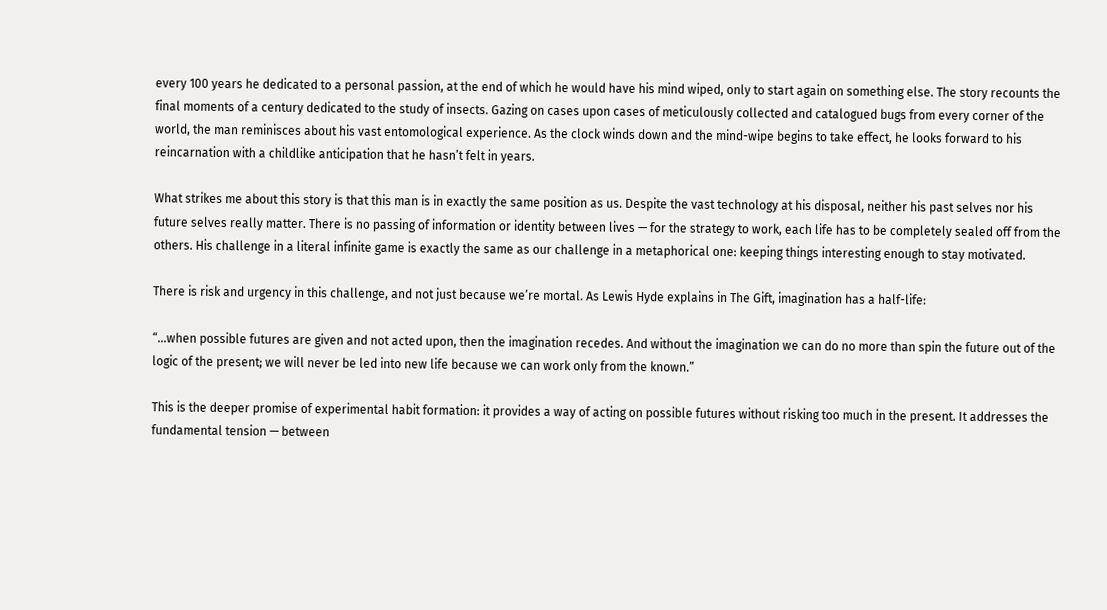every 100 years he dedicated to a personal passion, at the end of which he would have his mind wiped, only to start again on something else. The story recounts the final moments of a century dedicated to the study of insects. Gazing on cases upon cases of meticulously collected and catalogued bugs from every corner of the world, the man reminisces about his vast entomological experience. As the clock winds down and the mind-wipe begins to take effect, he looks forward to his reincarnation with a childlike anticipation that he hasn’t felt in years.

What strikes me about this story is that this man is in exactly the same position as us. Despite the vast technology at his disposal, neither his past selves nor his future selves really matter. There is no passing of information or identity between lives — for the strategy to work, each life has to be completely sealed off from the others. His challenge in a literal infinite game is exactly the same as our challenge in a metaphorical one: keeping things interesting enough to stay motivated.

There is risk and urgency in this challenge, and not just because we’re mortal. As Lewis Hyde explains in The Gift, imagination has a half-life:

“…when possible futures are given and not acted upon, then the imagination recedes. And without the imagination we can do no more than spin the future out of the logic of the present; we will never be led into new life because we can work only from the known.”

This is the deeper promise of experimental habit formation: it provides a way of acting on possible futures without risking too much in the present. It addresses the fundamental tension — between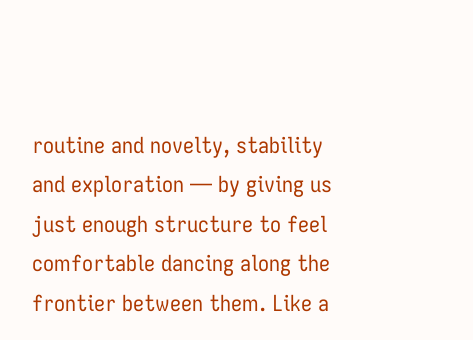routine and novelty, stability and exploration — by giving us just enough structure to feel comfortable dancing along the frontier between them. Like a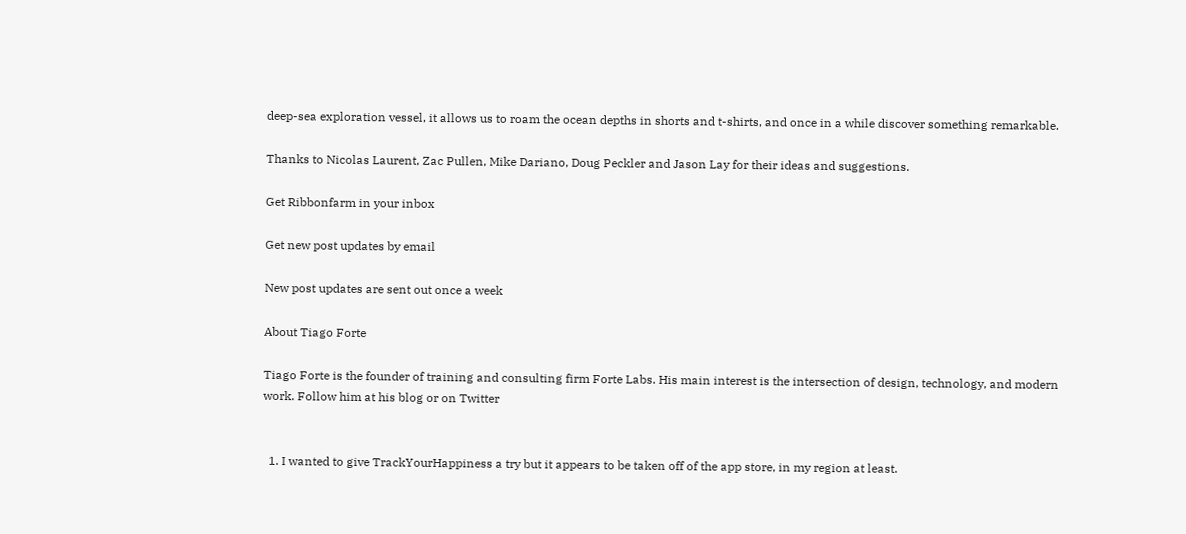deep-sea exploration vessel, it allows us to roam the ocean depths in shorts and t-shirts, and once in a while discover something remarkable.

Thanks to Nicolas Laurent, Zac Pullen, Mike Dariano, Doug Peckler and Jason Lay for their ideas and suggestions.

Get Ribbonfarm in your inbox

Get new post updates by email

New post updates are sent out once a week

About Tiago Forte

Tiago Forte is the founder of training and consulting firm Forte Labs. His main interest is the intersection of design, technology, and modern work. Follow him at his blog or on Twitter


  1. I wanted to give TrackYourHappiness a try but it appears to be taken off of the app store, in my region at least.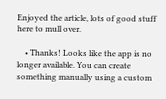Enjoyed the article, lots of good stuff here to mull over.

    • Thanks! Looks like the app is no longer available. You can create something manually using a custom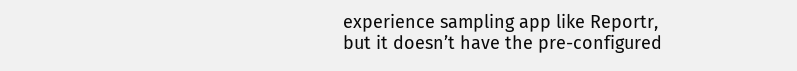experience sampling app like Reportr, but it doesn’t have the pre-configured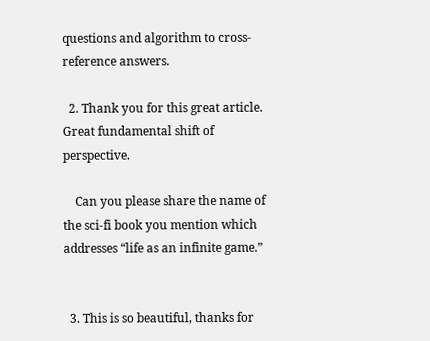questions and algorithm to cross-reference answers.

  2. Thank you for this great article. Great fundamental shift of perspective.

    Can you please share the name of the sci-fi book you mention which addresses “life as an infinite game.”


  3. This is so beautiful, thanks for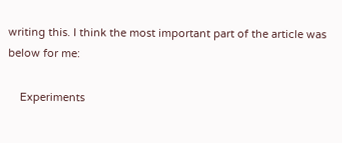writing this. I think the most important part of the article was below for me:

    Experiments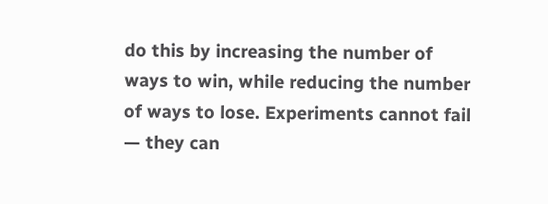do this by increasing the number of ways to win, while reducing the number of ways to lose. Experiments cannot fail — they can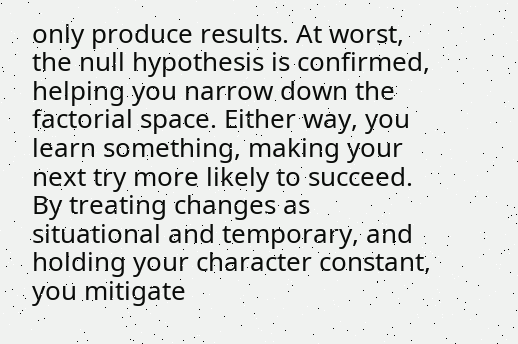only produce results. At worst, the null hypothesis is confirmed, helping you narrow down the factorial space. Either way, you learn something, making your next try more likely to succeed. By treating changes as situational and temporary, and holding your character constant, you mitigate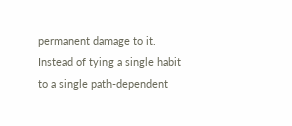permanent damage to it. Instead of tying a single habit to a single path-dependent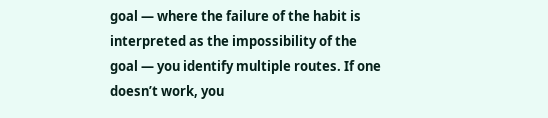goal — where the failure of the habit is interpreted as the impossibility of the goal — you identify multiple routes. If one doesn’t work, you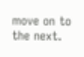move on to the next.